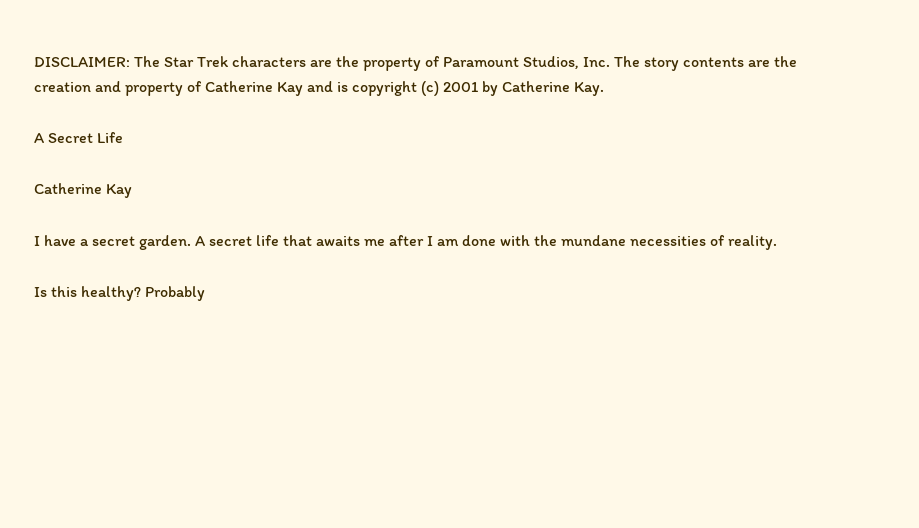DISCLAIMER: The Star Trek characters are the property of Paramount Studios, Inc. The story contents are the creation and property of Catherine Kay and is copyright (c) 2001 by Catherine Kay.

A Secret Life

Catherine Kay

I have a secret garden. A secret life that awaits me after I am done with the mundane necessities of reality.

Is this healthy? Probably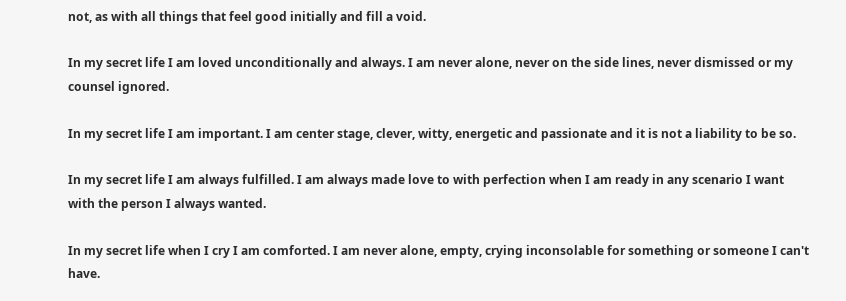not, as with all things that feel good initially and fill a void.

In my secret life I am loved unconditionally and always. I am never alone, never on the side lines, never dismissed or my counsel ignored.

In my secret life I am important. I am center stage, clever, witty, energetic and passionate and it is not a liability to be so.

In my secret life I am always fulfilled. I am always made love to with perfection when I am ready in any scenario I want with the person I always wanted.

In my secret life when I cry I am comforted. I am never alone, empty, crying inconsolable for something or someone I can't have.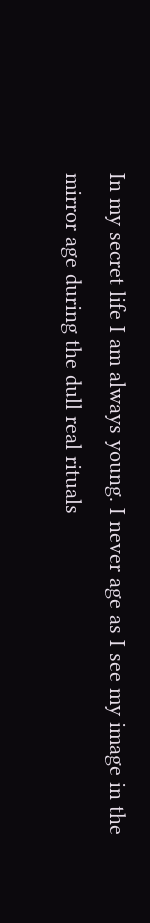In my secret life I am always young. I never age as I see my image in the mirror age during the dull real rituals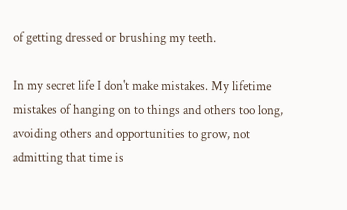of getting dressed or brushing my teeth.

In my secret life I don't make mistakes. My lifetime mistakes of hanging on to things and others too long, avoiding others and opportunities to grow, not admitting that time is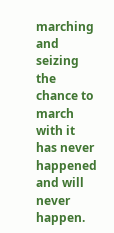marching and seizing the chance to march with it has never happened and will never happen.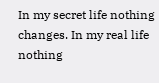In my secret life nothing changes. In my real life nothing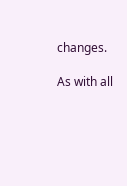changes.

As with all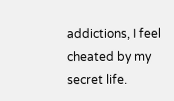addictions, I feel cheated by my secret life.